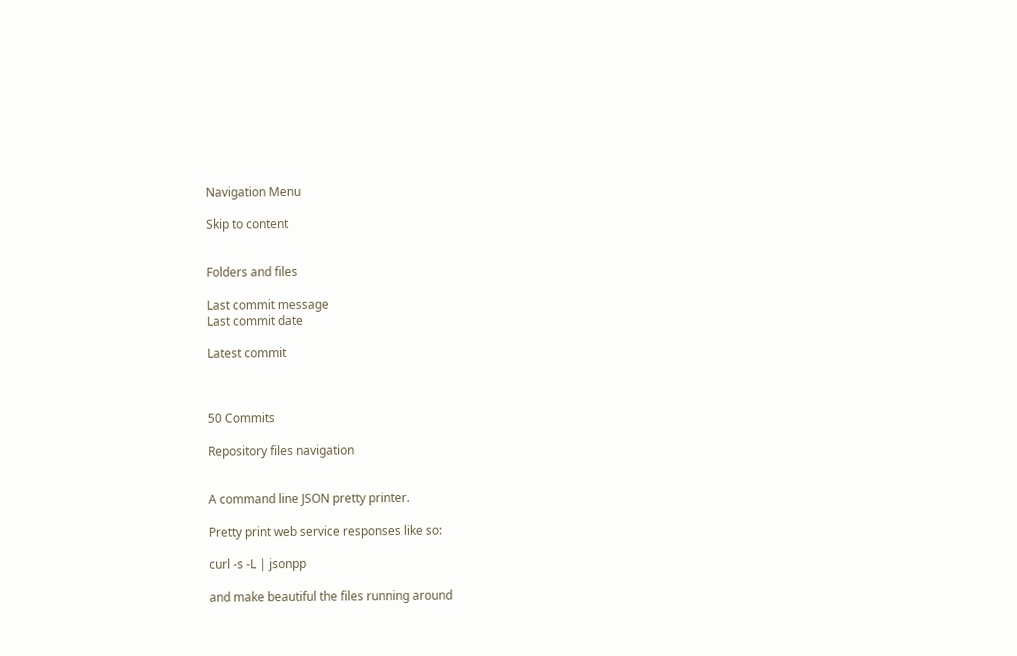Navigation Menu

Skip to content


Folders and files

Last commit message
Last commit date

Latest commit



50 Commits

Repository files navigation


A command line JSON pretty printer.

Pretty print web service responses like so:

curl -s -L | jsonpp

and make beautiful the files running around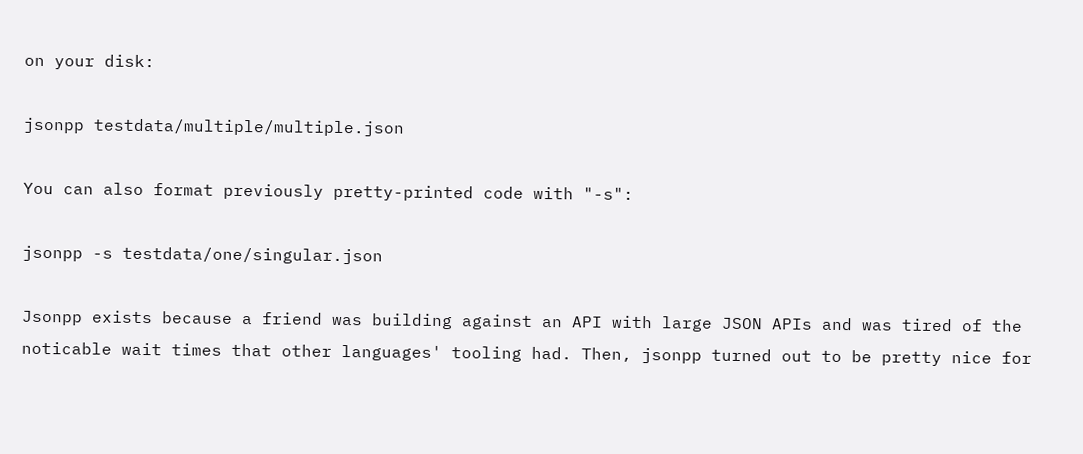on your disk:

jsonpp testdata/multiple/multiple.json

You can also format previously pretty-printed code with "-s":

jsonpp -s testdata/one/singular.json

Jsonpp exists because a friend was building against an API with large JSON APIs and was tired of the noticable wait times that other languages' tooling had. Then, jsonpp turned out to be pretty nice for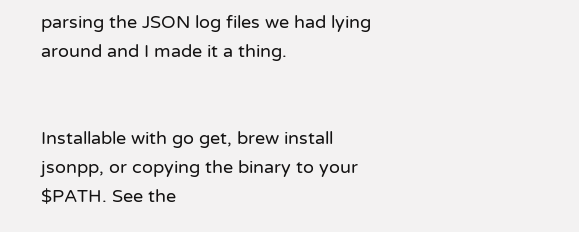parsing the JSON log files we had lying around and I made it a thing.


Installable with go get, brew install jsonpp, or copying the binary to your $PATH. See the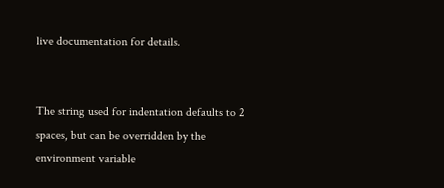live documentation for details.


The string used for indentation defaults to 2 spaces, but can be overridden by the environment variable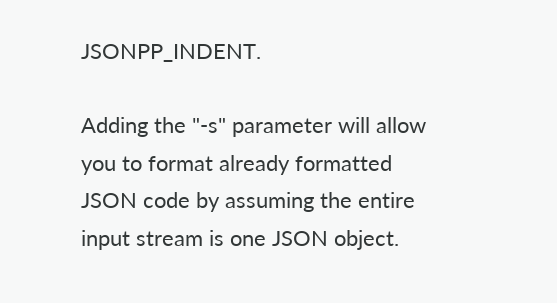JSONPP_INDENT.

Adding the "-s" parameter will allow you to format already formatted JSON code by assuming the entire input stream is one JSON object.